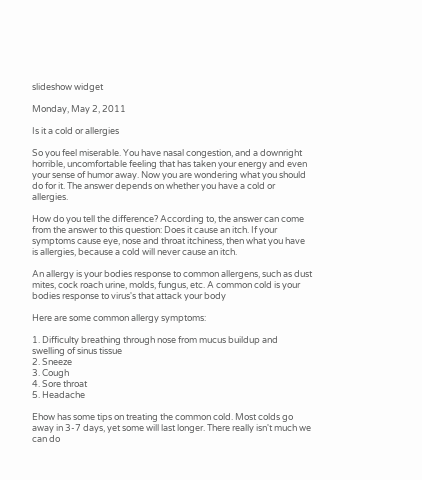slideshow widget

Monday, May 2, 2011

Is it a cold or allergies

So you feel miserable. You have nasal congestion, and a downright horrible, uncomfortable feeling that has taken your energy and even your sense of humor away. Now you are wondering what you should do for it. The answer depends on whether you have a cold or allergies.

How do you tell the difference? According to, the answer can come from the answer to this question: Does it cause an itch. If your symptoms cause eye, nose and throat itchiness, then what you have is allergies, because a cold will never cause an itch.

An allergy is your bodies response to common allergens, such as dust mites, cock roach urine, molds, fungus, etc. A common cold is your bodies response to virus's that attack your body

Here are some common allergy symptoms:

1. Difficulty breathing through nose from mucus buildup and swelling of sinus tissue
2. Sneeze
3. Cough
4. Sore throat
5. Headache

Ehow has some tips on treating the common cold. Most colds go away in 3-7 days, yet some will last longer. There really isn't much we can do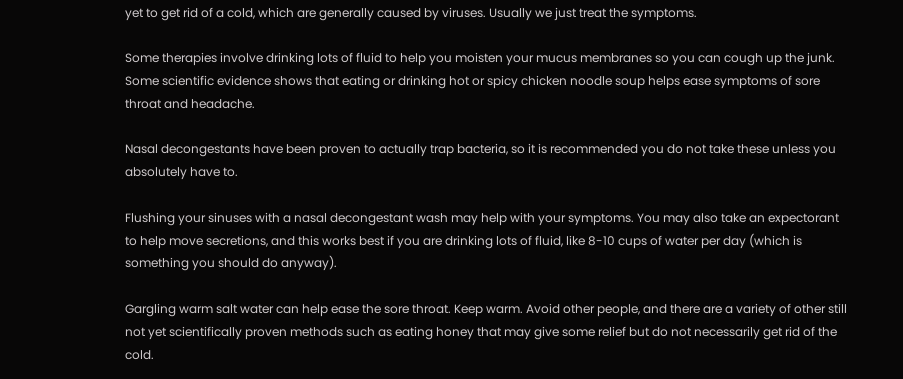yet to get rid of a cold, which are generally caused by viruses. Usually we just treat the symptoms.

Some therapies involve drinking lots of fluid to help you moisten your mucus membranes so you can cough up the junk. Some scientific evidence shows that eating or drinking hot or spicy chicken noodle soup helps ease symptoms of sore throat and headache.

Nasal decongestants have been proven to actually trap bacteria, so it is recommended you do not take these unless you absolutely have to.

Flushing your sinuses with a nasal decongestant wash may help with your symptoms. You may also take an expectorant to help move secretions, and this works best if you are drinking lots of fluid, like 8-10 cups of water per day (which is something you should do anyway).

Gargling warm salt water can help ease the sore throat. Keep warm. Avoid other people, and there are a variety of other still not yet scientifically proven methods such as eating honey that may give some relief but do not necessarily get rid of the cold.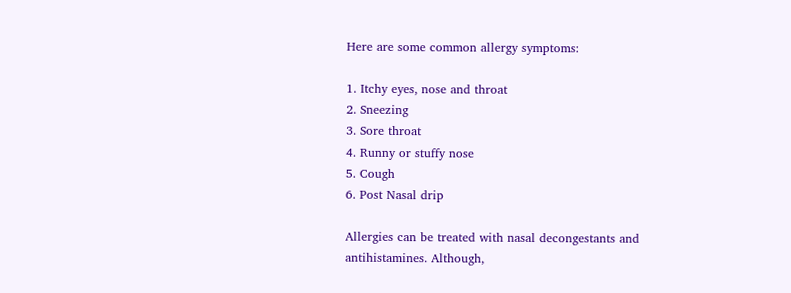Here are some common allergy symptoms:

1. Itchy eyes, nose and throat
2. Sneezing
3. Sore throat
4. Runny or stuffy nose
5. Cough
6. Post Nasal drip

Allergies can be treated with nasal decongestants and antihistamines. Although,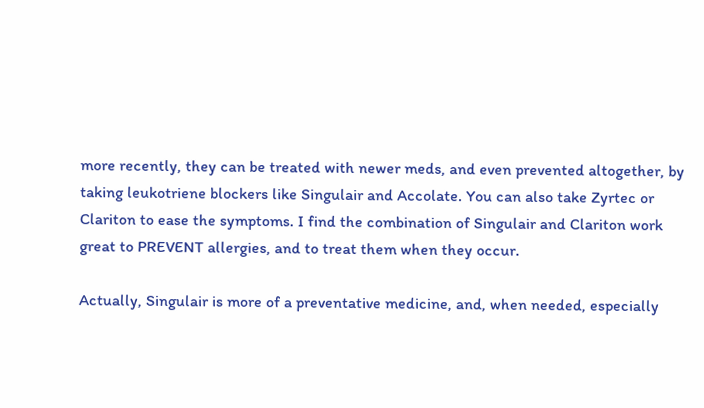more recently, they can be treated with newer meds, and even prevented altogether, by taking leukotriene blockers like Singulair and Accolate. You can also take Zyrtec or Clariton to ease the symptoms. I find the combination of Singulair and Clariton work great to PREVENT allergies, and to treat them when they occur.

Actually, Singulair is more of a preventative medicine, and, when needed, especially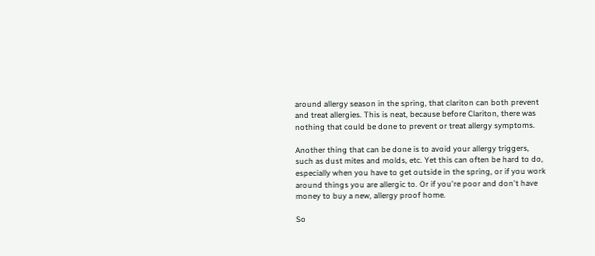around allergy season in the spring, that clariton can both prevent and treat allergies. This is neat, because before Clariton, there was nothing that could be done to prevent or treat allergy symptoms.

Another thing that can be done is to avoid your allergy triggers, such as dust mites and molds, etc. Yet this can often be hard to do, especially when you have to get outside in the spring, or if you work around things you are allergic to. Or if you're poor and don't have money to buy a new, allergy proof home.

So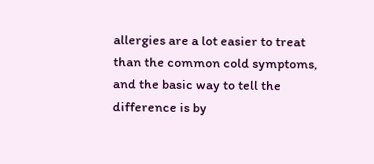allergies are a lot easier to treat than the common cold symptoms, and the basic way to tell the difference is by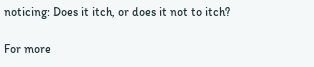noticing: Does it itch, or does it not to itch?

For more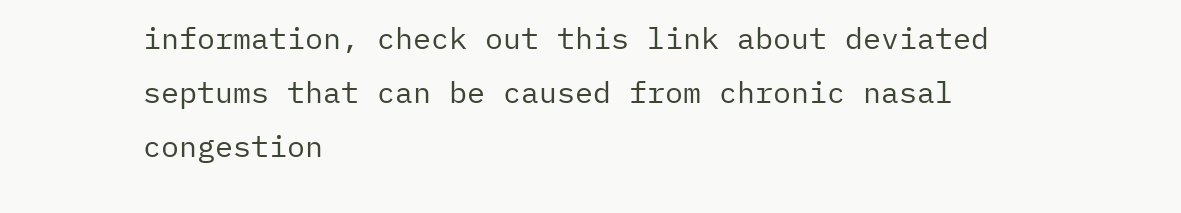information, check out this link about deviated septums that can be caused from chronic nasal congestion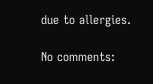due to allergies.

No comments: